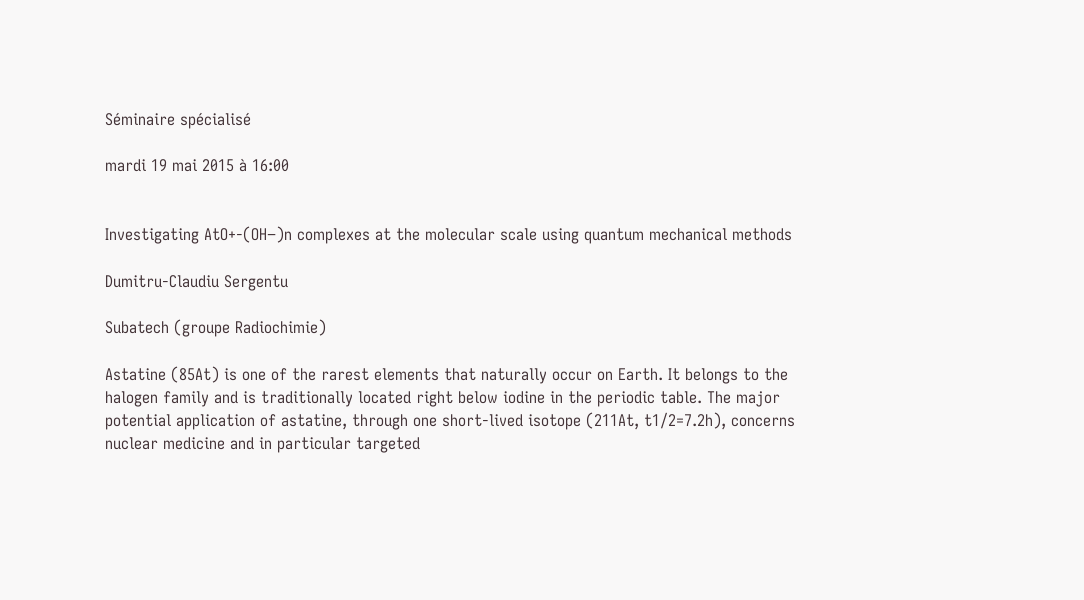Séminaire spécialisé

mardi 19 mai 2015 à 16:00


Investigating AtO+-(OH−)n complexes at the molecular scale using quantum mechanical methods

Dumitru-Claudiu Sergentu

Subatech (groupe Radiochimie)

Astatine (85At) is one of the rarest elements that naturally occur on Earth. It belongs to the halogen family and is traditionally located right below iodine in the periodic table. The major potential application of astatine, through one short-lived isotope (211At, t1/2=7.2h), concerns nuclear medicine and in particular targeted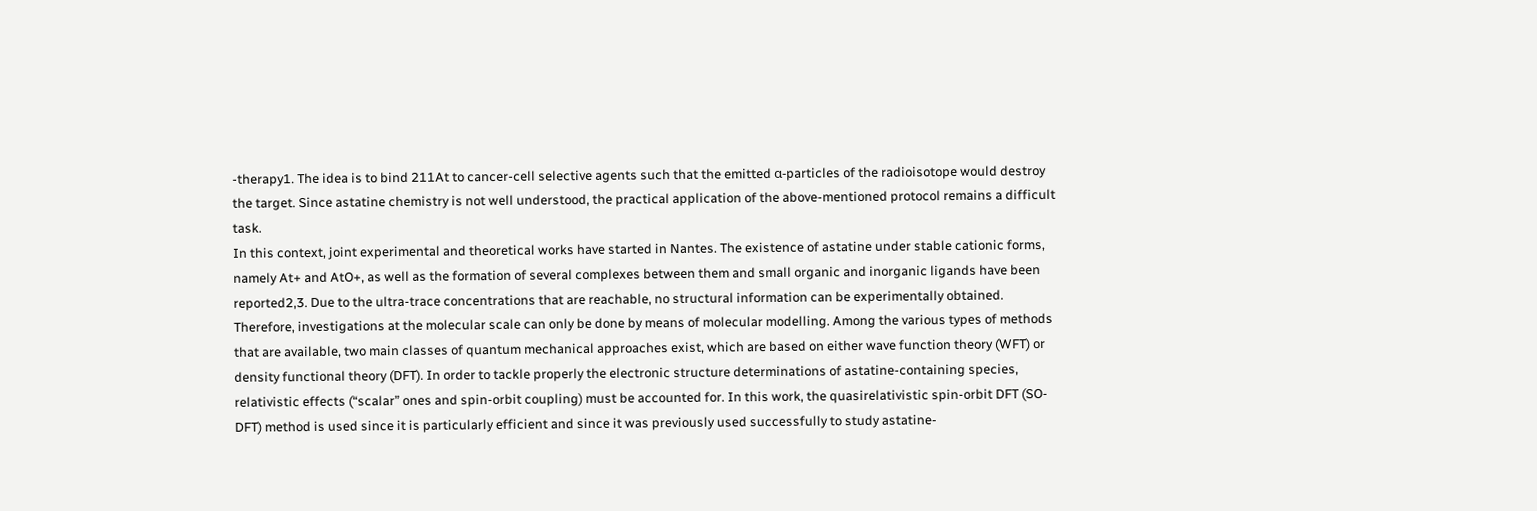-therapy1. The idea is to bind 211At to cancer-cell selective agents such that the emitted α-particles of the radioisotope would destroy the target. Since astatine chemistry is not well understood, the practical application of the above-mentioned protocol remains a difficult task.
In this context, joint experimental and theoretical works have started in Nantes. The existence of astatine under stable cationic forms, namely At+ and AtO+, as well as the formation of several complexes between them and small organic and inorganic ligands have been reported2,3. Due to the ultra-trace concentrations that are reachable, no structural information can be experimentally obtained. Therefore, investigations at the molecular scale can only be done by means of molecular modelling. Among the various types of methods that are available, two main classes of quantum mechanical approaches exist, which are based on either wave function theory (WFT) or density functional theory (DFT). In order to tackle properly the electronic structure determinations of astatine-containing species, relativistic effects (“scalar” ones and spin-orbit coupling) must be accounted for. In this work, the quasirelativistic spin-orbit DFT (SO-DFT) method is used since it is particularly efficient and since it was previously used successfully to study astatine-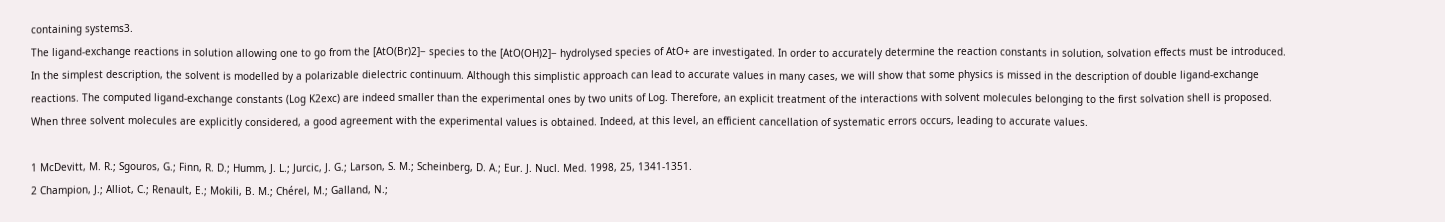containing systems3.
The ligand-exchange reactions in solution allowing one to go from the [AtO(Br)2]− species to the [AtO(OH)2]− hydrolysed species of AtO+ are investigated. In order to accurately determine the reaction constants in solution, solvation effects must be introduced. In the simplest description, the solvent is modelled by a polarizable dielectric continuum. Although this simplistic approach can lead to accurate values in many cases, we will show that some physics is missed in the description of double ligand-exchange reactions. The computed ligand-exchange constants (Log K2exc) are indeed smaller than the experimental ones by two units of Log. Therefore, an explicit treatment of the interactions with solvent molecules belonging to the first solvation shell is proposed. When three solvent molecules are explicitly considered, a good agreement with the experimental values is obtained. Indeed, at this level, an efficient cancellation of systematic errors occurs, leading to accurate values.

1 McDevitt, M. R.; Sgouros, G.; Finn, R. D.; Humm, J. L.; Jurcic, J. G.; Larson, S. M.; Scheinberg, D. A.; Eur. J. Nucl. Med. 1998, 25, 1341-1351.
2 Champion, J.; Alliot, C.; Renault, E.; Mokili, B. M.; Chérel, M.; Galland, N.;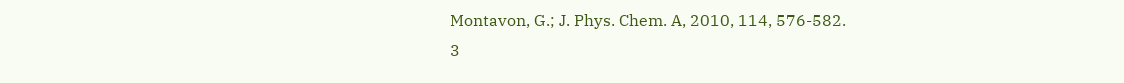Montavon, G.; J. Phys. Chem. A, 2010, 114, 576-582.
3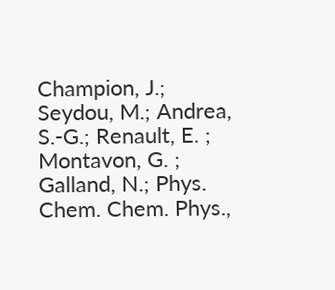Champion, J.; Seydou, M.; Andrea, S.-G.; Renault, E. ; Montavon, G. ; Galland, N.; Phys. Chem. Chem. Phys.,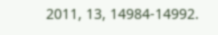2011, 13, 14984-14992.